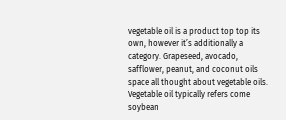vegetable oil is a product top top its own, however it’s additionally a category. Grapeseed, avocado, safflower, peanut, and coconut oils space all thought about vegetable oils. Vegetable oil typically refers come soybean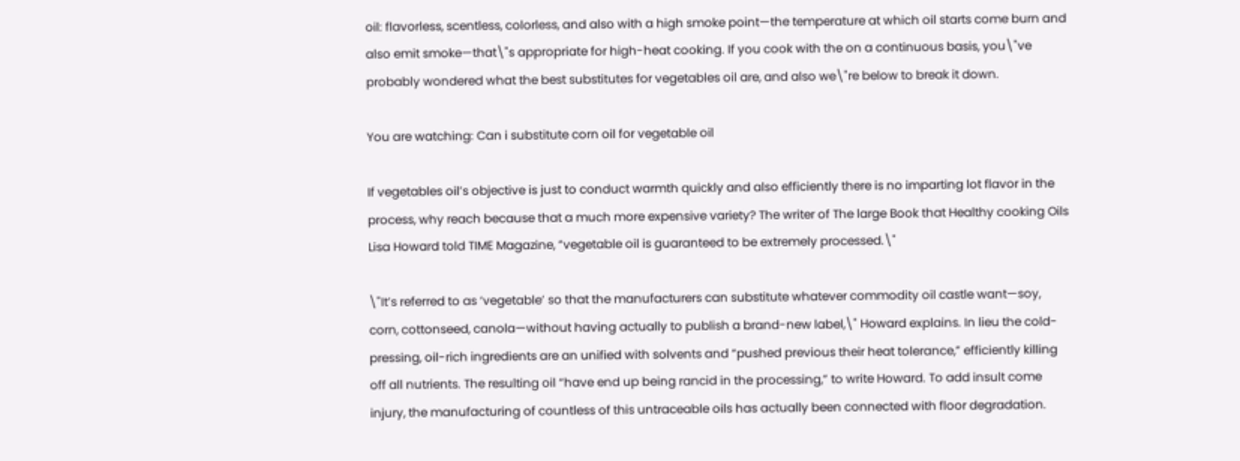oil: flavorless, scentless, colorless, and also with a high smoke point—the temperature at which oil starts come burn and also emit smoke—that\"s appropriate for high-heat cooking. If you cook with the on a continuous basis, you\"ve probably wondered what the best substitutes for vegetables oil are, and also we\"re below to break it down.

You are watching: Can i substitute corn oil for vegetable oil

If vegetables oil’s objective is just to conduct warmth quickly and also efficiently there is no imparting lot flavor in the process, why reach because that a much more expensive variety? The writer of The large Book that Healthy cooking Oils Lisa Howard told TIME Magazine, “vegetable oil is guaranteed to be extremely processed.\"

\"It’s referred to as ‘vegetable’ so that the manufacturers can substitute whatever commodity oil castle want—soy, corn, cottonseed, canola—without having actually to publish a brand-new label,\" Howard explains. In lieu the cold-pressing, oil-rich ingredients are an unified with solvents and “pushed previous their heat tolerance,” efficiently killing off all nutrients. The resulting oil “have end up being rancid in the processing,” to write Howard. To add insult come injury, the manufacturing of countless of this untraceable oils has actually been connected with floor degradation.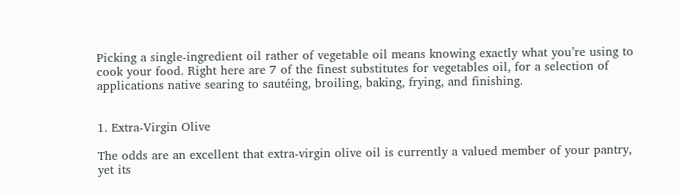Picking a single-ingredient oil rather of vegetable oil means knowing exactly what you’re using to cook your food. Right here are 7 of the finest substitutes for vegetables oil, for a selection of applications native searing to sautéing, broiling, baking, frying, and finishing.


1. Extra-Virgin Olive

The odds are an excellent that extra-virgin olive oil is currently a valued member of your pantry, yet its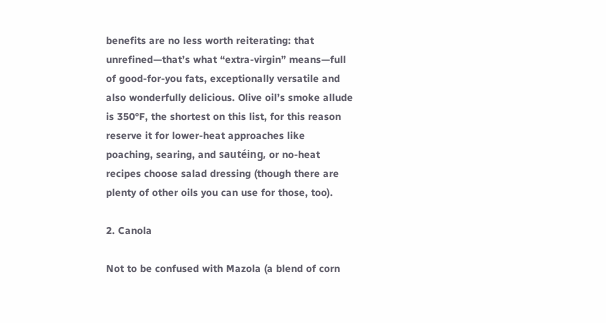benefits are no less worth reiterating: that unrefined—that’s what “extra-virgin” means—full of good-for-you fats, exceptionally versatile and also wonderfully delicious. Olive oil’s smoke allude is 350°F, the shortest on this list, for this reason reserve it for lower-heat approaches like poaching, searing, and sautéing, or no-heat recipes choose salad dressing (though there are plenty of other oils you can use for those, too).

2. Canola

Not to be confused with Mazola (a blend of corn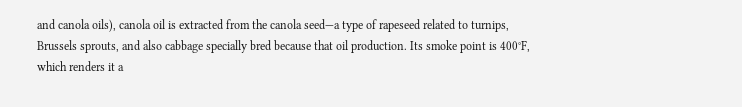and canola oils), canola oil is extracted from the canola seed—a type of rapeseed related to turnips, Brussels sprouts, and also cabbage specially bred because that oil production. Its smoke point is 400°F, which renders it a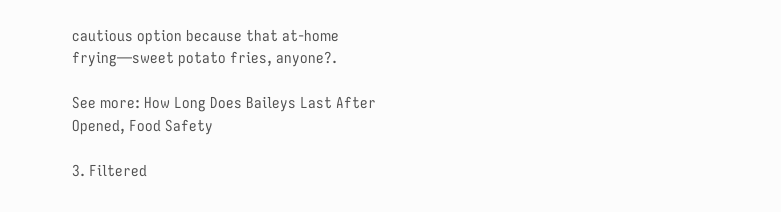cautious option because that at-home frying—sweet potato fries, anyone?.

See more: How Long Does Baileys Last After Opened, Food Safety

3. Filtered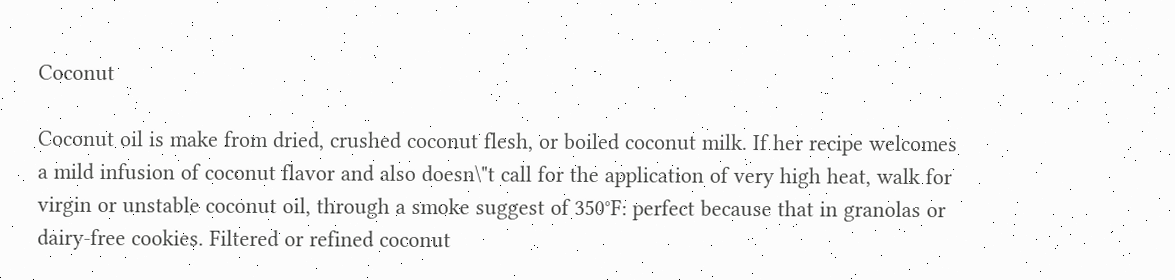Coconut

Coconut oil is make from dried, crushed coconut flesh, or boiled coconut milk. If her recipe welcomes a mild infusion of coconut flavor and also doesn\"t call for the application of very high heat, walk for virgin or unstable coconut oil, through a smoke suggest of 350°F: perfect because that in granolas or dairy-free cookies. Filtered or refined coconut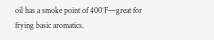oil has a smoke point of 400°F—great for frying basic aromatics.